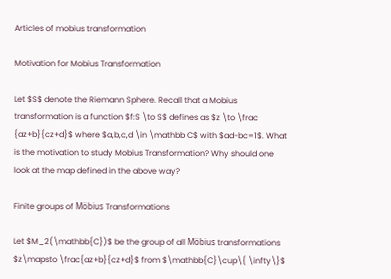Articles of mobius transformation

Motivation for Mobius Transformation

Let $S$ denote the Riemann Sphere. Recall that a Mobius transformation is a function $f:S \to S$ defines as $z \to \frac {az+b}{cz+d}$ where $a,b,c,d \in \mathbb C$ with $ad-bc=1$. What is the motivation to study Mobius Transformation? Why should one look at the map defined in the above way?

Finite groups of Möbius Transformations

Let $M_2(\mathbb{C})$ be the group of all Möbius transformations $z\mapsto \frac{az+b}{cz+d}$ from $\mathbb{C}\cup\{ \infty\}$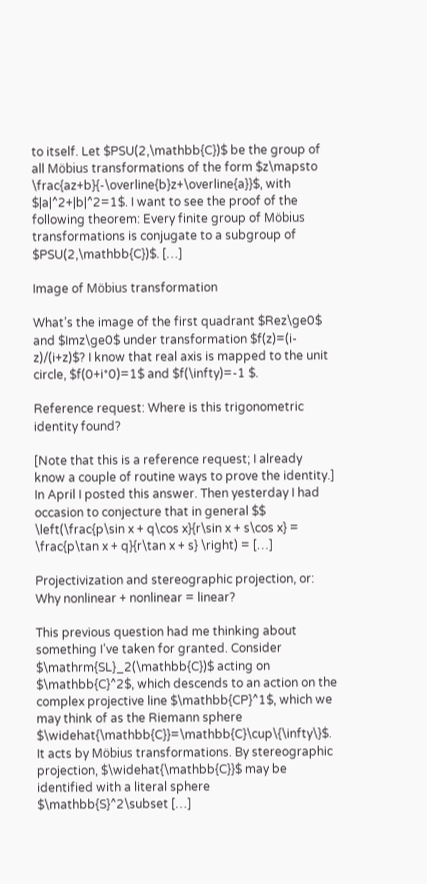to itself. Let $PSU(2,\mathbb{C})$ be the group of all Möbius transformations of the form $z\mapsto \frac{az+b}{-\overline{b}z+\overline{a}}$, with $|a|^2+|b|^2=1$. I want to see the proof of the following theorem: Every finite group of Möbius transformations is conjugate to a subgroup of $PSU(2,\mathbb{C})$. […]

Image of Möbius transformation

What’s the image of the first quadrant $Rez\ge0$ and $Imz\ge0$ under transformation $f(z)=(i-z)/(i+z)$? I know that real axis is mapped to the unit circle, $f(0+i*0)=1$ and $f(\infty)=-1 $.

Reference request: Where is this trigonometric identity found?

[Note that this is a reference request; I already know a couple of routine ways to prove the identity.] In April I posted this answer. Then yesterday I had occasion to conjecture that in general $$ \left(\frac{p\sin x + q\cos x}{r\sin x + s\cos x} = \frac{p\tan x + q}{r\tan x + s} \right) = […]

Projectivization and stereographic projection, or: Why nonlinear + nonlinear = linear?

This previous question had me thinking about something I’ve taken for granted. Consider $\mathrm{SL}_2(\mathbb{C})$ acting on $\mathbb{C}^2$, which descends to an action on the complex projective line $\mathbb{CP}^1$, which we may think of as the Riemann sphere $\widehat{\mathbb{C}}=\mathbb{C}\cup\{\infty\}$. It acts by Möbius transformations. By stereographic projection, $\widehat{\mathbb{C}}$ may be identified with a literal sphere $\mathbb{S}^2\subset […]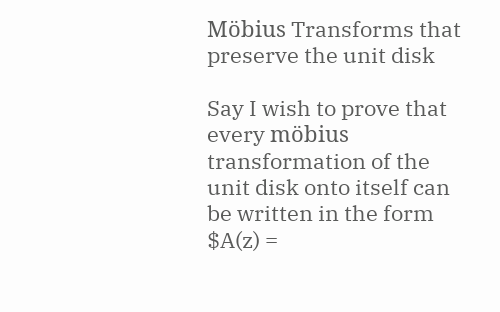Möbius Transforms that preserve the unit disk

Say I wish to prove that every möbius transformation of the unit disk onto itself can be written in the form $A(z) =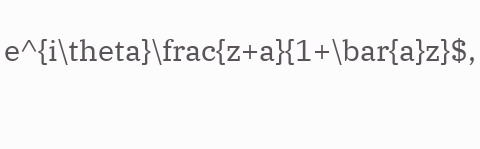e^{i\theta}\frac{z+a}{1+\bar{a}z}$,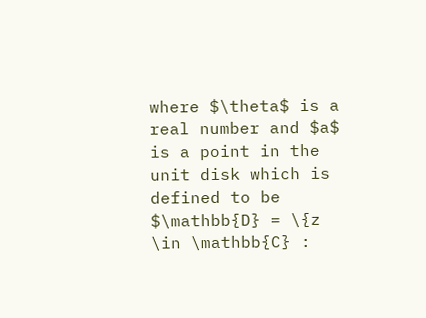where $\theta$ is a real number and $a$ is a point in the unit disk which is defined to be $\mathbb{D} = \{z \in \mathbb{C} :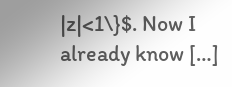|z|<1\}$. Now I already know […]